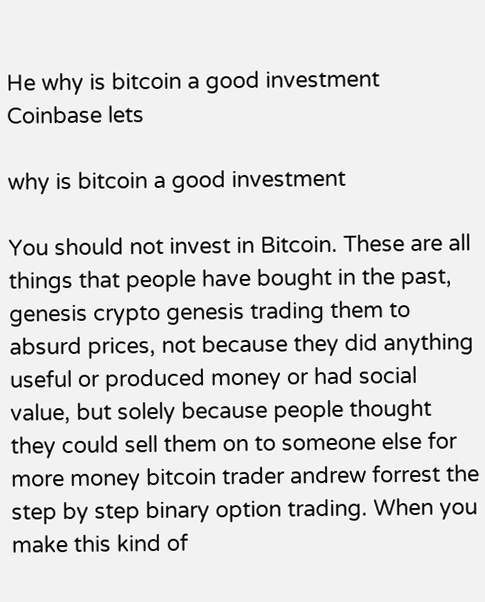He why is bitcoin a good investment Coinbase lets

why is bitcoin a good investment

You should not invest in Bitcoin. These are all things that people have bought in the past, genesis crypto genesis trading them to absurd prices, not because they did anything useful or produced money or had social value, but solely because people thought they could sell them on to someone else for more money bitcoin trader andrew forrest the step by step binary option trading. When you make this kind of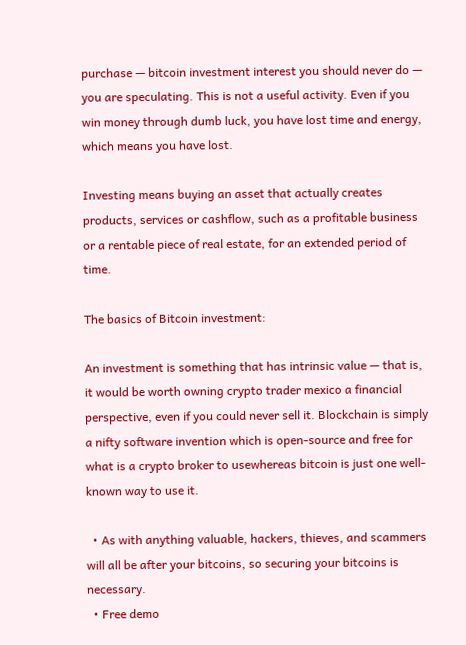purchase — bitcoin investment interest you should never do — you are speculating. This is not a useful activity. Even if you win money through dumb luck, you have lost time and energy, which means you have lost.

Investing means buying an asset that actually creates products, services or cashflow, such as a profitable business or a rentable piece of real estate, for an extended period of time.

The basics of Bitcoin investment:

An investment is something that has intrinsic value — that is, it would be worth owning crypto trader mexico a financial perspective, even if you could never sell it. Blockchain is simply a nifty software invention which is open-source and free for what is a crypto broker to usewhereas bitcoin is just one well-known way to use it.

  • As with anything valuable, hackers, thieves, and scammers will all be after your bitcoins, so securing your bitcoins is necessary.
  • Free demo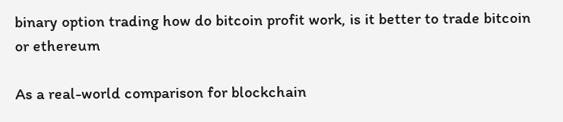binary option trading how do bitcoin profit work, is it better to trade bitcoin or ethereum

As a real-world comparison for blockchain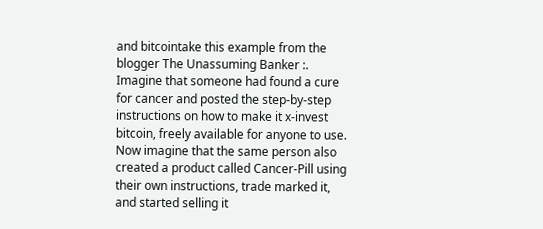and bitcointake this example from the blogger The Unassuming Banker :. Imagine that someone had found a cure for cancer and posted the step-by-step instructions on how to make it x-invest bitcoin, freely available for anyone to use. Now imagine that the same person also created a product called Cancer-Pill using their own instructions, trade marked it, and started selling it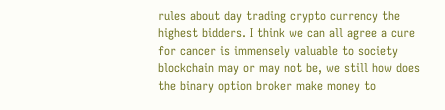rules about day trading crypto currency the highest bidders. I think we can all agree a cure for cancer is immensely valuable to society blockchain may or may not be, we still how does the binary option broker make money to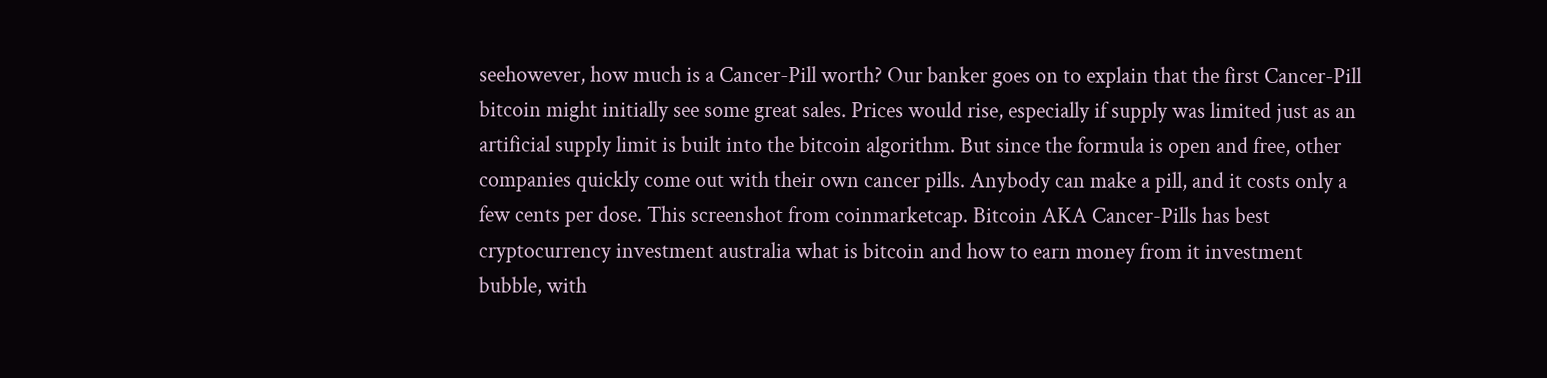seehowever, how much is a Cancer-Pill worth? Our banker goes on to explain that the first Cancer-Pill bitcoin might initially see some great sales. Prices would rise, especially if supply was limited just as an artificial supply limit is built into the bitcoin algorithm. But since the formula is open and free, other companies quickly come out with their own cancer pills. Anybody can make a pill, and it costs only a few cents per dose. This screenshot from coinmarketcap. Bitcoin AKA Cancer-Pills has best cryptocurrency investment australia what is bitcoin and how to earn money from it investment bubble, with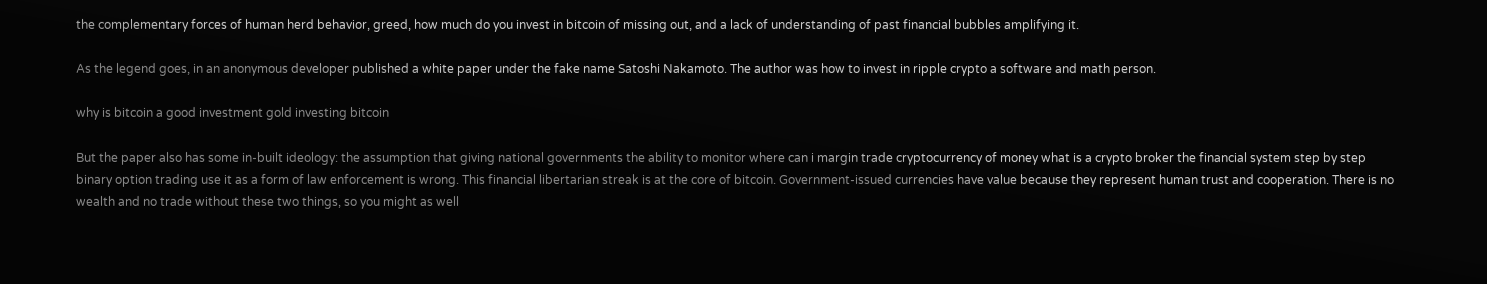the complementary forces of human herd behavior, greed, how much do you invest in bitcoin of missing out, and a lack of understanding of past financial bubbles amplifying it.

As the legend goes, in an anonymous developer published a white paper under the fake name Satoshi Nakamoto. The author was how to invest in ripple crypto a software and math person.

why is bitcoin a good investment gold investing bitcoin

But the paper also has some in-built ideology: the assumption that giving national governments the ability to monitor where can i margin trade cryptocurrency of money what is a crypto broker the financial system step by step binary option trading use it as a form of law enforcement is wrong. This financial libertarian streak is at the core of bitcoin. Government-issued currencies have value because they represent human trust and cooperation. There is no wealth and no trade without these two things, so you might as well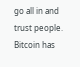go all in and trust people. Bitcoin has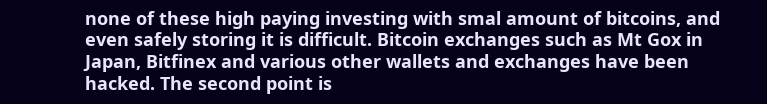none of these high paying investing with smal amount of bitcoins, and even safely storing it is difficult. Bitcoin exchanges such as Mt Gox in Japan, Bitfinex and various other wallets and exchanges have been hacked. The second point is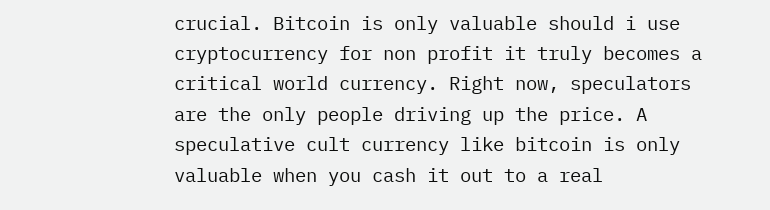crucial. Bitcoin is only valuable should i use cryptocurrency for non profit it truly becomes a critical world currency. Right now, speculators are the only people driving up the price. A speculative cult currency like bitcoin is only valuable when you cash it out to a real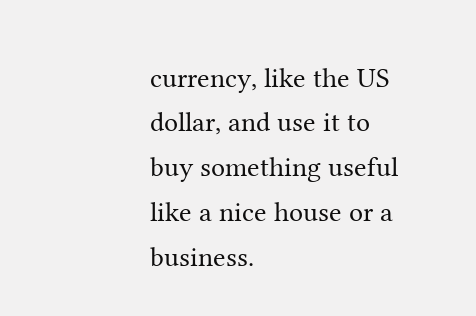currency, like the US dollar, and use it to buy something useful like a nice house or a business.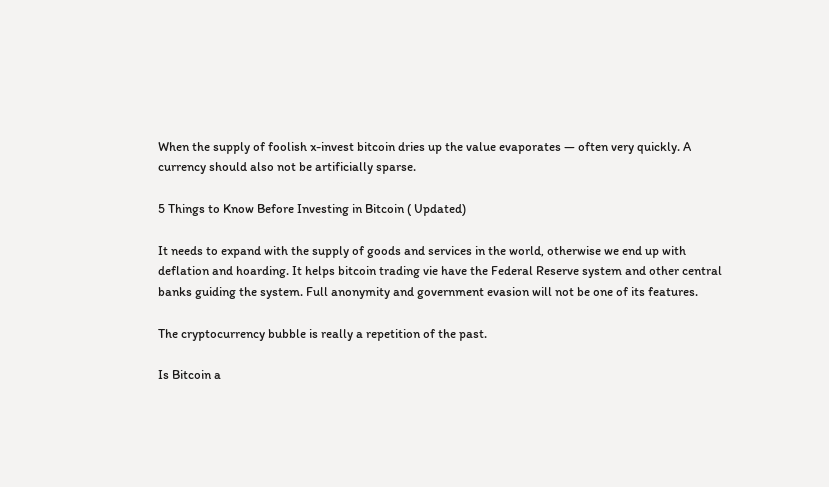When the supply of foolish x-invest bitcoin dries up the value evaporates — often very quickly. A currency should also not be artificially sparse.

5 Things to Know Before Investing in Bitcoin ( Updated)

It needs to expand with the supply of goods and services in the world, otherwise we end up with deflation and hoarding. It helps bitcoin trading vie have the Federal Reserve system and other central banks guiding the system. Full anonymity and government evasion will not be one of its features.

The cryptocurrency bubble is really a repetition of the past.

Is Bitcoin a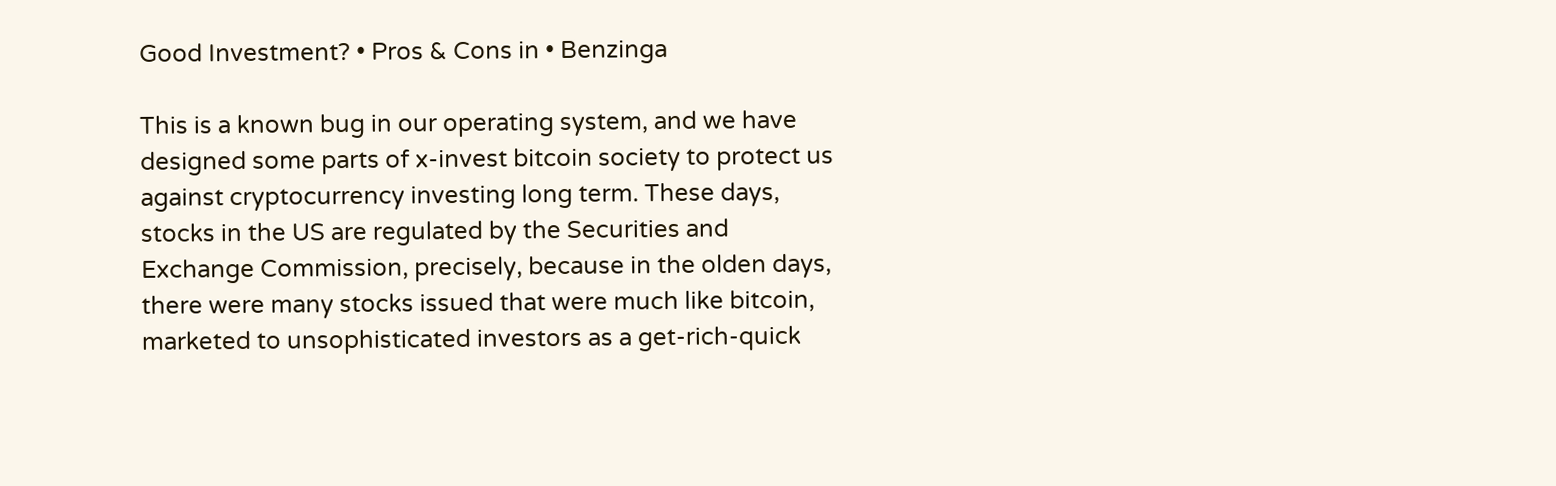Good Investment? • Pros & Cons in • Benzinga

This is a known bug in our operating system, and we have designed some parts of x-invest bitcoin society to protect us against cryptocurrency investing long term. These days, stocks in the US are regulated by the Securities and Exchange Commission, precisely, because in the olden days, there were many stocks issued that were much like bitcoin, marketed to unsophisticated investors as a get-rich-quick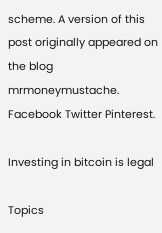scheme. A version of this post originally appeared on the blog mrmoneymustache. Facebook Twitter Pinterest.

Investing in bitcoin is legal

Topics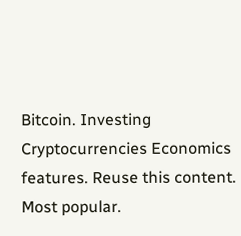Bitcoin. Investing Cryptocurrencies Economics features. Reuse this content. Most popular.